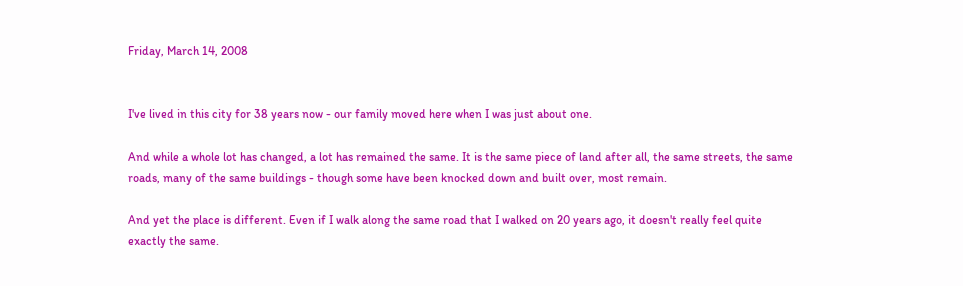Friday, March 14, 2008


I've lived in this city for 38 years now - our family moved here when I was just about one.

And while a whole lot has changed, a lot has remained the same. It is the same piece of land after all, the same streets, the same roads, many of the same buildings - though some have been knocked down and built over, most remain.

And yet the place is different. Even if I walk along the same road that I walked on 20 years ago, it doesn't really feel quite exactly the same.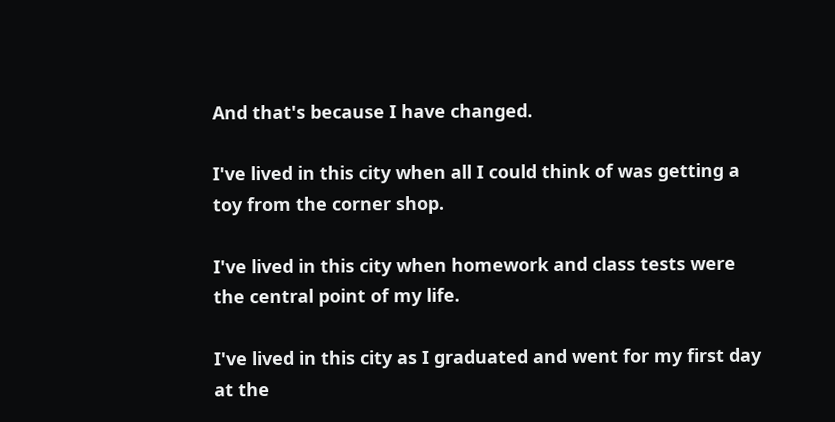And that's because I have changed.

I've lived in this city when all I could think of was getting a toy from the corner shop.

I've lived in this city when homework and class tests were the central point of my life.

I've lived in this city as I graduated and went for my first day at the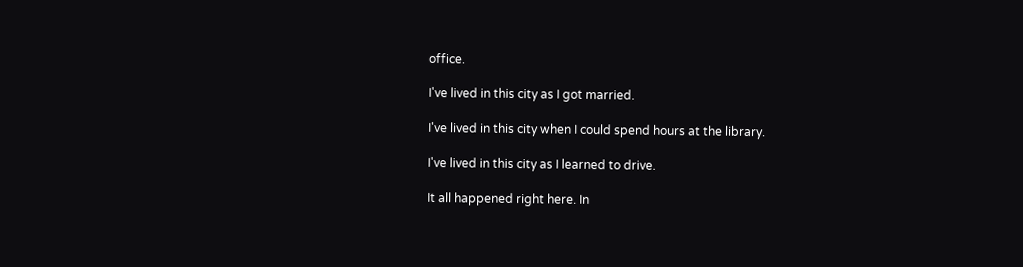office.

I've lived in this city as I got married.

I've lived in this city when I could spend hours at the library.

I've lived in this city as I learned to drive.

It all happened right here. In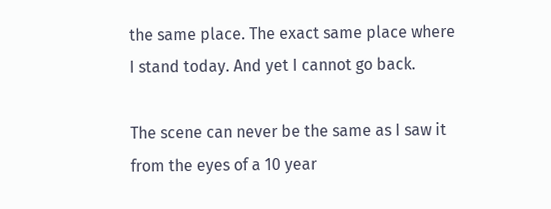the same place. The exact same place where I stand today. And yet I cannot go back.

The scene can never be the same as I saw it from the eyes of a 10 year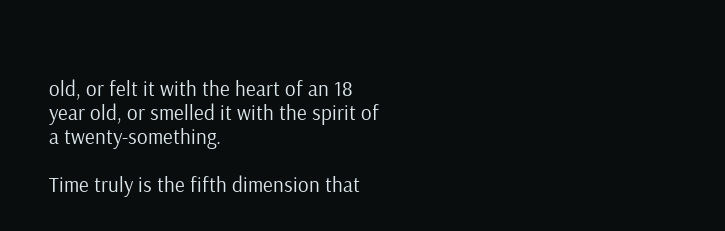old, or felt it with the heart of an 18 year old, or smelled it with the spirit of a twenty-something.

Time truly is the fifth dimension that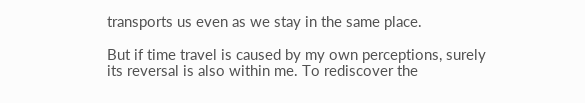transports us even as we stay in the same place.

But if time travel is caused by my own perceptions, surely its reversal is also within me. To rediscover the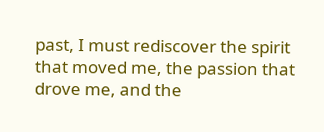past, I must rediscover the spirit that moved me, the passion that drove me, and the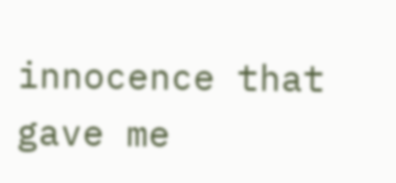innocence that gave me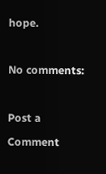hope.

No comments:

Post a Comment